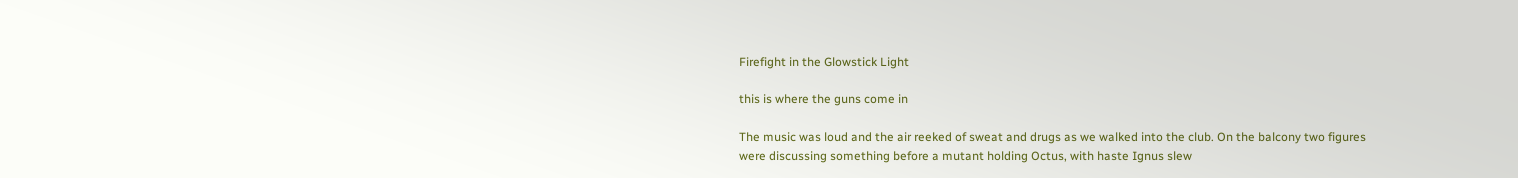Firefight in the Glowstick Light

this is where the guns come in

The music was loud and the air reeked of sweat and drugs as we walked into the club. On the balcony two figures were discussing something before a mutant holding Octus, with haste Ignus slew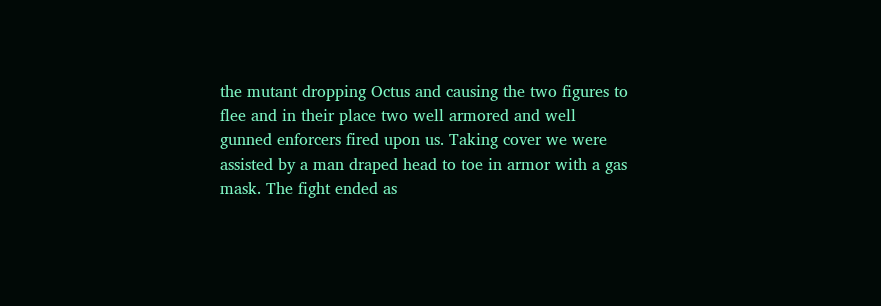the mutant dropping Octus and causing the two figures to flee and in their place two well armored and well gunned enforcers fired upon us. Taking cover we were assisted by a man draped head to toe in armor with a gas mask. The fight ended as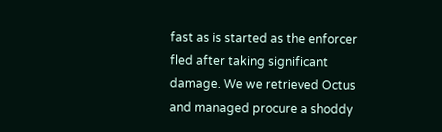fast as is started as the enforcer fled after taking significant damage. We we retrieved Octus and managed procure a shoddy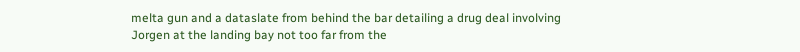melta gun and a dataslate from behind the bar detailing a drug deal involving Jorgen at the landing bay not too far from the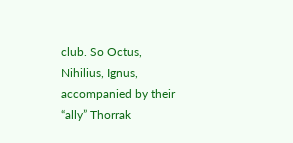club. So Octus, Nihilius, Ignus, accompanied by their “ally” Thorrak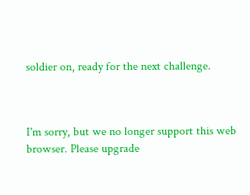soldier on, ready for the next challenge.



I'm sorry, but we no longer support this web browser. Please upgrade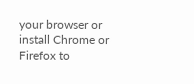your browser or install Chrome or Firefox to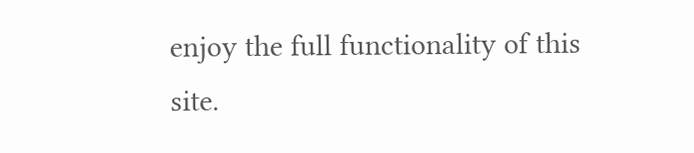enjoy the full functionality of this site.